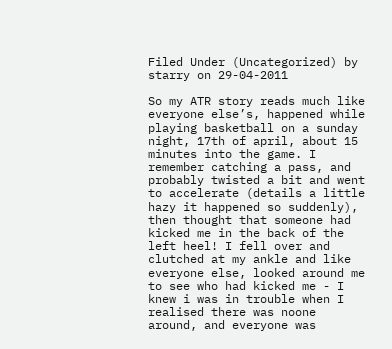Filed Under (Uncategorized) by starry on 29-04-2011

So my ATR story reads much like everyone else’s, happened while playing basketball on a sunday night, 17th of april, about 15 minutes into the game. I remember catching a pass, and probably twisted a bit and went to accelerate (details a little hazy it happened so suddenly), then thought that someone had kicked me in the back of the left heel! I fell over and clutched at my ankle and like everyone else, looked around me to see who had kicked me - I knew i was in trouble when I realised there was noone around, and everyone was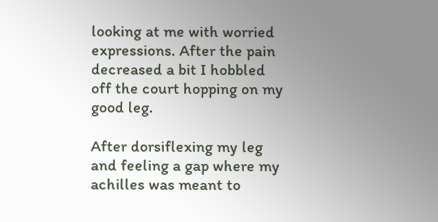looking at me with worried expressions. After the pain decreased a bit I hobbled off the court hopping on my good leg.

After dorsiflexing my leg and feeling a gap where my achilles was meant to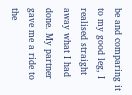be and comparing it to my good leg, I realised straight away what I had done. My partner gave me a ride to the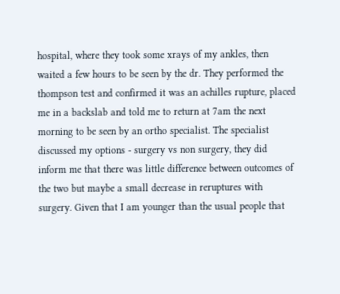hospital, where they took some xrays of my ankles, then waited a few hours to be seen by the dr. They performed the thompson test and confirmed it was an achilles rupture, placed me in a backslab and told me to return at 7am the next morning to be seen by an ortho specialist. The specialist discussed my options - surgery vs non surgery, they did inform me that there was little difference between outcomes of the two but maybe a small decrease in reruptures with surgery. Given that I am younger than the usual people that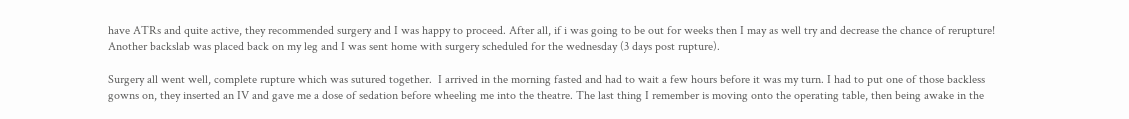have ATRs and quite active, they recommended surgery and I was happy to proceed. After all, if i was going to be out for weeks then I may as well try and decrease the chance of rerupture! Another backslab was placed back on my leg and I was sent home with surgery scheduled for the wednesday (3 days post rupture).

Surgery all went well, complete rupture which was sutured together.  I arrived in the morning fasted and had to wait a few hours before it was my turn. I had to put one of those backless gowns on, they inserted an IV and gave me a dose of sedation before wheeling me into the theatre. The last thing I remember is moving onto the operating table, then being awake in the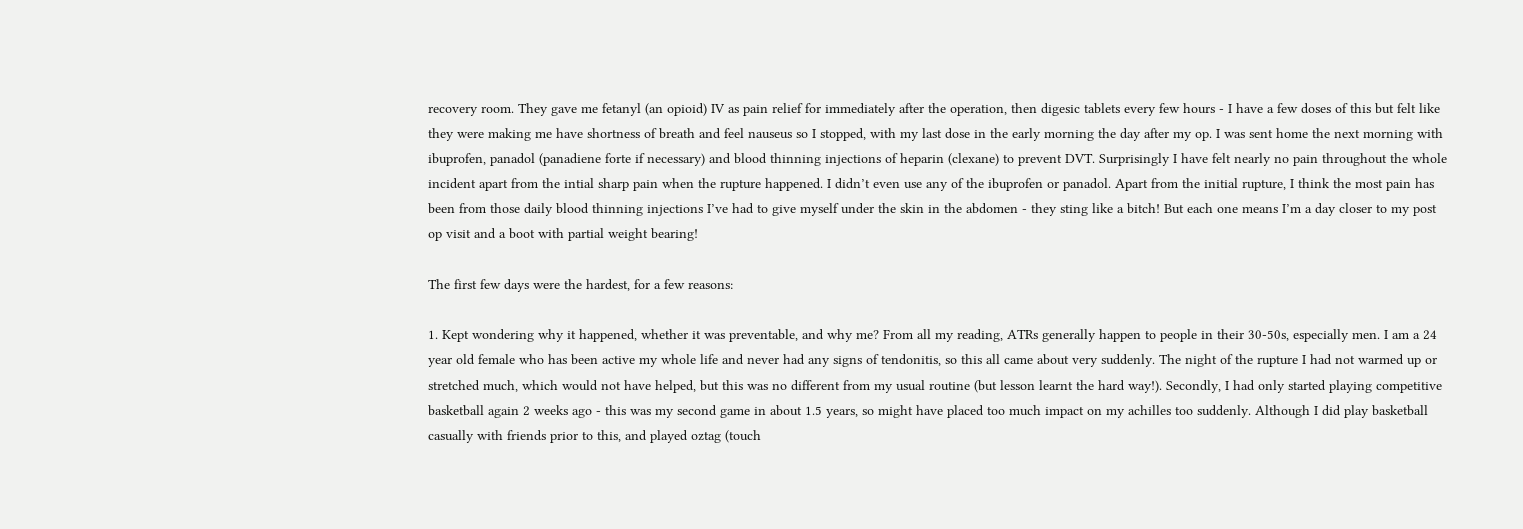recovery room. They gave me fetanyl (an opioid) IV as pain relief for immediately after the operation, then digesic tablets every few hours - I have a few doses of this but felt like they were making me have shortness of breath and feel nauseus so I stopped, with my last dose in the early morning the day after my op. I was sent home the next morning with ibuprofen, panadol (panadiene forte if necessary) and blood thinning injections of heparin (clexane) to prevent DVT. Surprisingly I have felt nearly no pain throughout the whole incident apart from the intial sharp pain when the rupture happened. I didn’t even use any of the ibuprofen or panadol. Apart from the initial rupture, I think the most pain has been from those daily blood thinning injections I’ve had to give myself under the skin in the abdomen - they sting like a bitch! But each one means I’m a day closer to my post op visit and a boot with partial weight bearing!

The first few days were the hardest, for a few reasons:

1. Kept wondering why it happened, whether it was preventable, and why me? From all my reading, ATRs generally happen to people in their 30-50s, especially men. I am a 24 year old female who has been active my whole life and never had any signs of tendonitis, so this all came about very suddenly. The night of the rupture I had not warmed up or stretched much, which would not have helped, but this was no different from my usual routine (but lesson learnt the hard way!). Secondly, I had only started playing competitive basketball again 2 weeks ago - this was my second game in about 1.5 years, so might have placed too much impact on my achilles too suddenly. Although I did play basketball casually with friends prior to this, and played oztag (touch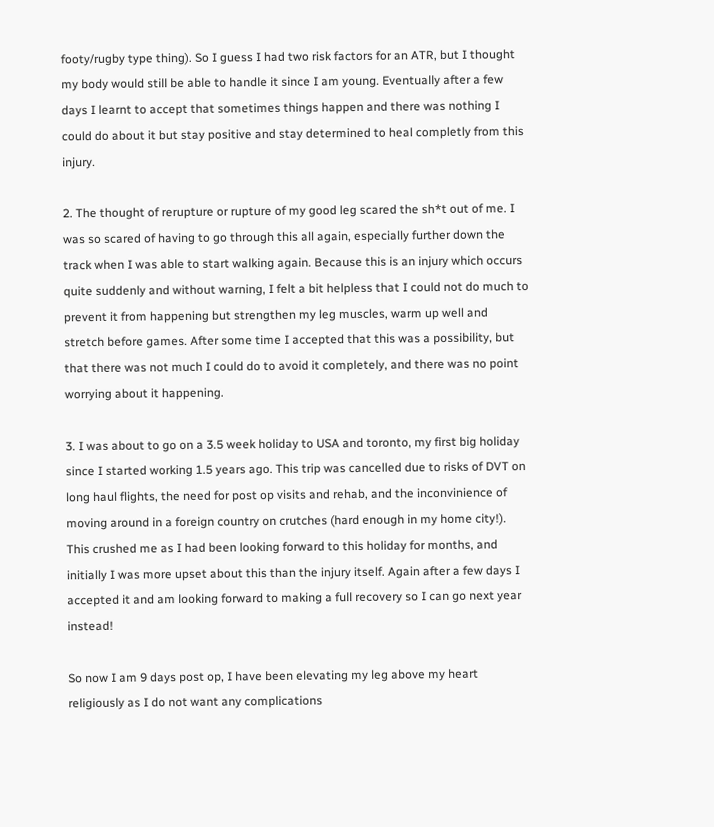footy/rugby type thing). So I guess I had two risk factors for an ATR, but I thought my body would still be able to handle it since I am young. Eventually after a few days I learnt to accept that sometimes things happen and there was nothing I could do about it but stay positive and stay determined to heal completly from this injury.

2. The thought of rerupture or rupture of my good leg scared the sh*t out of me. I was so scared of having to go through this all again, especially further down the track when I was able to start walking again. Because this is an injury which occurs quite suddenly and without warning, I felt a bit helpless that I could not do much to prevent it from happening but strengthen my leg muscles, warm up well and stretch before games. After some time I accepted that this was a possibility, but that there was not much I could do to avoid it completely, and there was no point worrying about it happening.

3. I was about to go on a 3.5 week holiday to USA and toronto, my first big holiday since I started working 1.5 years ago. This trip was cancelled due to risks of DVT on long haul flights, the need for post op visits and rehab, and the inconvinience of moving around in a foreign country on crutches (hard enough in my home city!). This crushed me as I had been looking forward to this holiday for months, and initially I was more upset about this than the injury itself. Again after a few days I accepted it and am looking forward to making a full recovery so I can go next year instead!

So now I am 9 days post op, I have been elevating my leg above my heart religiously as I do not want any complications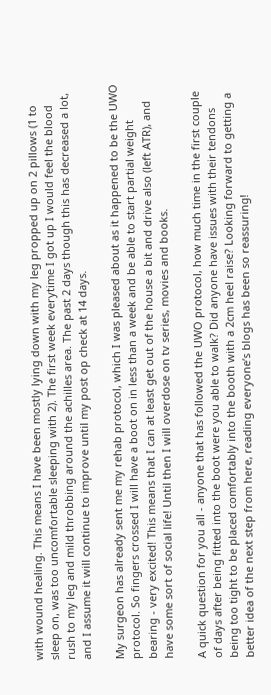with wound healing. This means I have been mostly lying down with my leg propped up on 2 pillows (1 to sleep on, was too uncomfortable sleeping with 2). The first week everytime I got up I would feel the blood rush to my leg and mild throbbing around the achilles area. The past 2 days though this has decreased a lot, and I assume it will continue to improve until my post op check at 14 days.

My surgeon has already sent me my rehab protocol, which I was pleased about as it happened to be the UWO protocol. So fingers crossed I will have a boot on in less than a week and be able to start partial weight bearing - very excited! This means that I can at least get out of the house a bit and drive also (left ATR), and have some sort of social life! Until then I will overdose on tv series, movies and books.

A quick question for you all - anyone that has followed the UWO protocol, how much time in the first couple of days after being fitted into the boot were you able to walk? Did anyone have issues with their tendons being too tight to be placed comfortably into the booth with a 2cm heel raise? Looking forward to getting a better idea of the next step from here, reading everyone’s blogs has been so reassuring!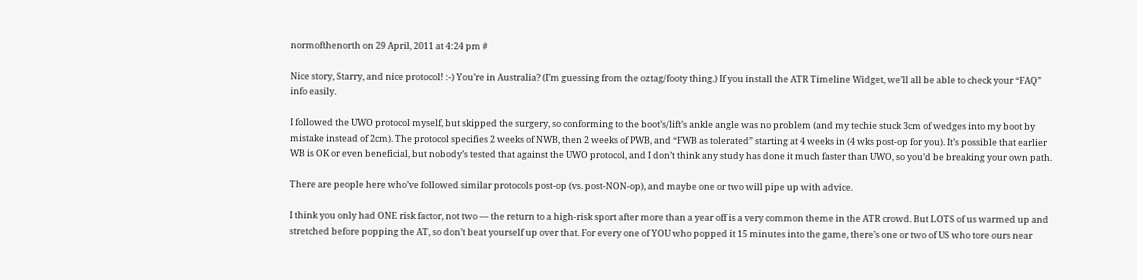normofthenorth on 29 April, 2011 at 4:24 pm #

Nice story, Starry, and nice protocol! :-) You’re in Australia? (I’m guessing from the oztag/footy thing.) If you install the ATR Timeline Widget, we’ll all be able to check your “FAQ” info easily.

I followed the UWO protocol myself, but skipped the surgery, so conforming to the boot’s/lift’s ankle angle was no problem (and my techie stuck 3cm of wedges into my boot by mistake instead of 2cm). The protocol specifies 2 weeks of NWB, then 2 weeks of PWB, and “FWB as tolerated” starting at 4 weeks in (4 wks post-op for you). It’s possible that earlier WB is OK or even beneficial, but nobody’s tested that against the UWO protocol, and I don’t think any study has done it much faster than UWO, so you’d be breaking your own path.

There are people here who’ve followed similar protocols post-op (vs. post-NON-op), and maybe one or two will pipe up with advice.

I think you only had ONE risk factor, not two — the return to a high-risk sport after more than a year off is a very common theme in the ATR crowd. But LOTS of us warmed up and stretched before popping the AT, so don’t beat yourself up over that. For every one of YOU who popped it 15 minutes into the game, there’s one or two of US who tore ours near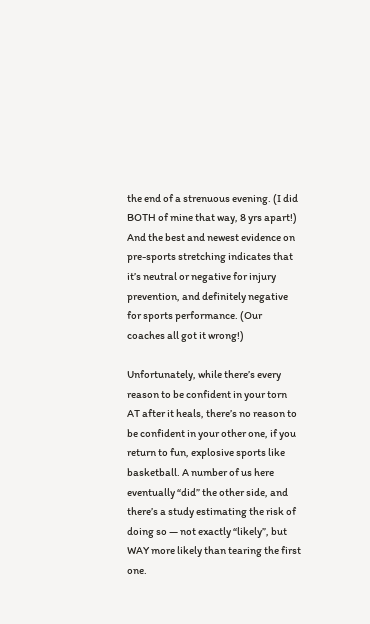the end of a strenuous evening. (I did BOTH of mine that way, 8 yrs apart!) And the best and newest evidence on pre-sports stretching indicates that it’s neutral or negative for injury prevention, and definitely negative for sports performance. (Our coaches all got it wrong!)

Unfortunately, while there’s every reason to be confident in your torn AT after it heals, there’s no reason to be confident in your other one, if you return to fun, explosive sports like basketball. A number of us here eventually “did” the other side, and there’s a study estimating the risk of doing so — not exactly “likely”, but WAY more likely than tearing the first one.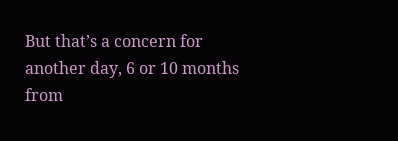But that’s a concern for another day, 6 or 10 months from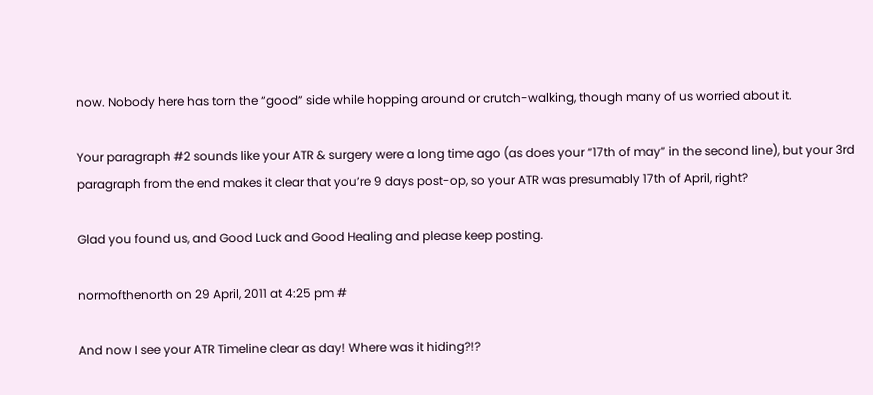now. Nobody here has torn the “good” side while hopping around or crutch-walking, though many of us worried about it.

Your paragraph #2 sounds like your ATR & surgery were a long time ago (as does your “17th of may” in the second line), but your 3rd paragraph from the end makes it clear that you’re 9 days post-op, so your ATR was presumably 17th of April, right?

Glad you found us, and Good Luck and Good Healing and please keep posting.

normofthenorth on 29 April, 2011 at 4:25 pm #

And now I see your ATR Timeline clear as day! Where was it hiding?!?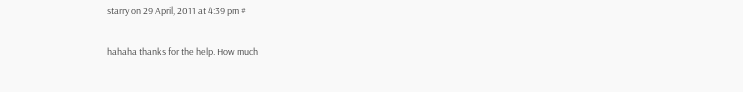starry on 29 April, 2011 at 4:39 pm #

hahaha thanks for the help. How much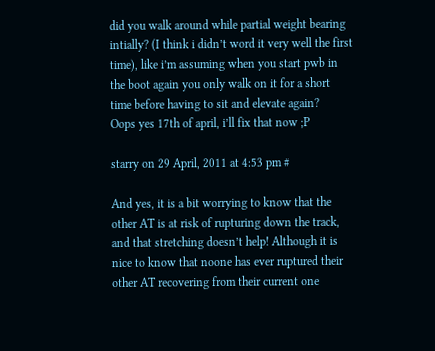did you walk around while partial weight bearing intially? (I think i didn’t word it very well the first time), like i’m assuming when you start pwb in the boot again you only walk on it for a short time before having to sit and elevate again?
Oops yes 17th of april, i’ll fix that now ;P

starry on 29 April, 2011 at 4:53 pm #

And yes, it is a bit worrying to know that the other AT is at risk of rupturing down the track, and that stretching doesn’t help! Although it is nice to know that noone has ever ruptured their other AT recovering from their current one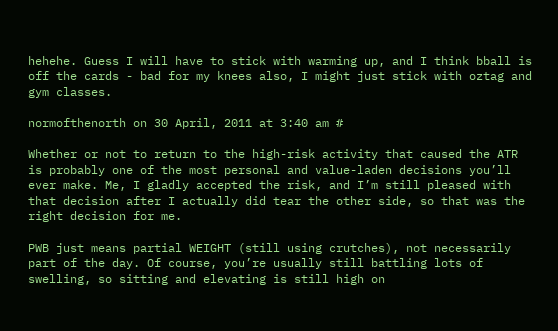hehehe. Guess I will have to stick with warming up, and I think bball is off the cards - bad for my knees also, I might just stick with oztag and gym classes.

normofthenorth on 30 April, 2011 at 3:40 am #

Whether or not to return to the high-risk activity that caused the ATR is probably one of the most personal and value-laden decisions you’ll ever make. Me, I gladly accepted the risk, and I’m still pleased with that decision after I actually did tear the other side, so that was the right decision for me.

PWB just means partial WEIGHT (still using crutches), not necessarily part of the day. Of course, you’re usually still battling lots of swelling, so sitting and elevating is still high on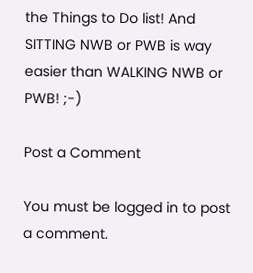the Things to Do list! And SITTING NWB or PWB is way easier than WALKING NWB or PWB! ;-)

Post a Comment

You must be logged in to post a comment.